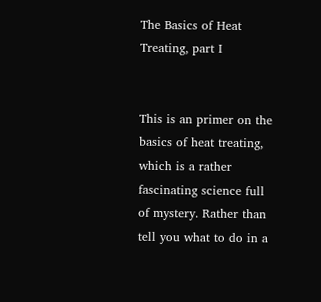The Basics of Heat Treating, part I


This is an primer on the basics of heat treating, which is a rather fascinating science full of mystery. Rather than tell you what to do in a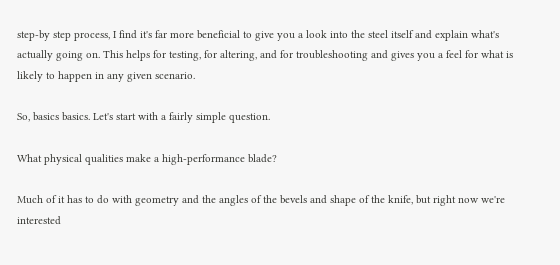step-by step process, I find it's far more beneficial to give you a look into the steel itself and explain what's actually going on. This helps for testing, for altering, and for troubleshooting and gives you a feel for what is likely to happen in any given scenario.

So, basics basics. Let's start with a fairly simple question.

What physical qualities make a high-performance blade?

Much of it has to do with geometry and the angles of the bevels and shape of the knife, but right now we're interested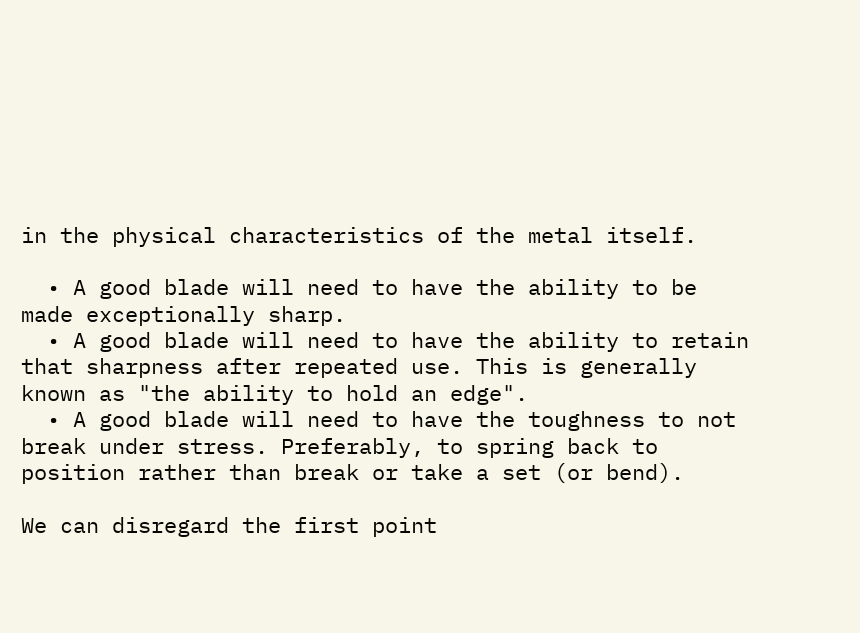in the physical characteristics of the metal itself.

  • A good blade will need to have the ability to be made exceptionally sharp.
  • A good blade will need to have the ability to retain that sharpness after repeated use. This is generally known as "the ability to hold an edge".
  • A good blade will need to have the toughness to not break under stress. Preferably, to spring back to position rather than break or take a set (or bend).

We can disregard the first point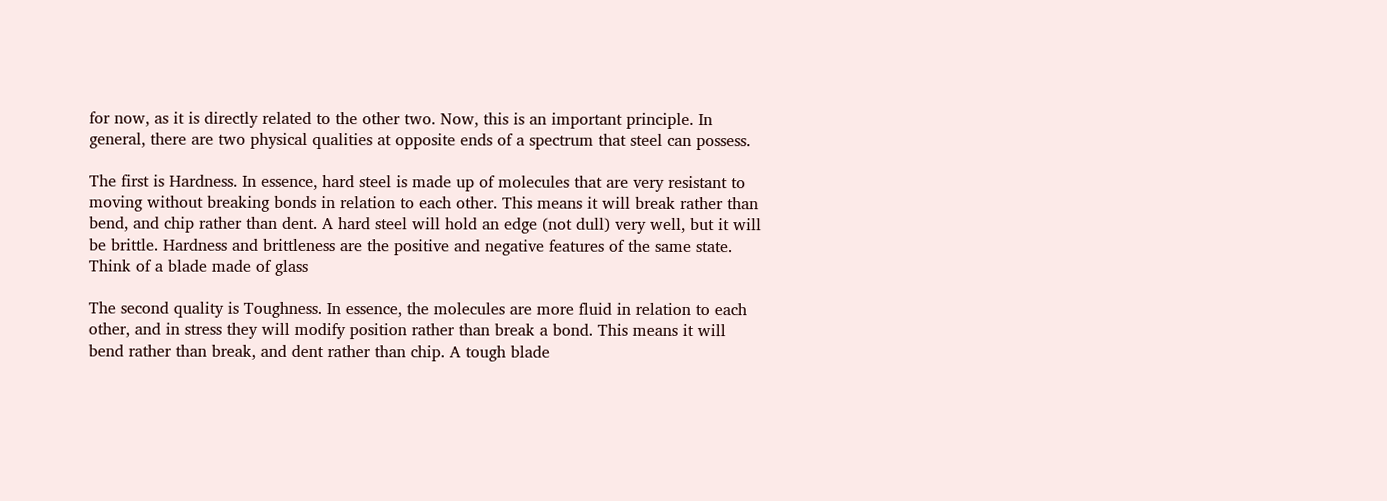for now, as it is directly related to the other two. Now, this is an important principle. In general, there are two physical qualities at opposite ends of a spectrum that steel can possess.

The first is Hardness. In essence, hard steel is made up of molecules that are very resistant to moving without breaking bonds in relation to each other. This means it will break rather than bend, and chip rather than dent. A hard steel will hold an edge (not dull) very well, but it will be brittle. Hardness and brittleness are the positive and negative features of the same state. Think of a blade made of glass

The second quality is Toughness. In essence, the molecules are more fluid in relation to each other, and in stress they will modify position rather than break a bond. This means it will bend rather than break, and dent rather than chip. A tough blade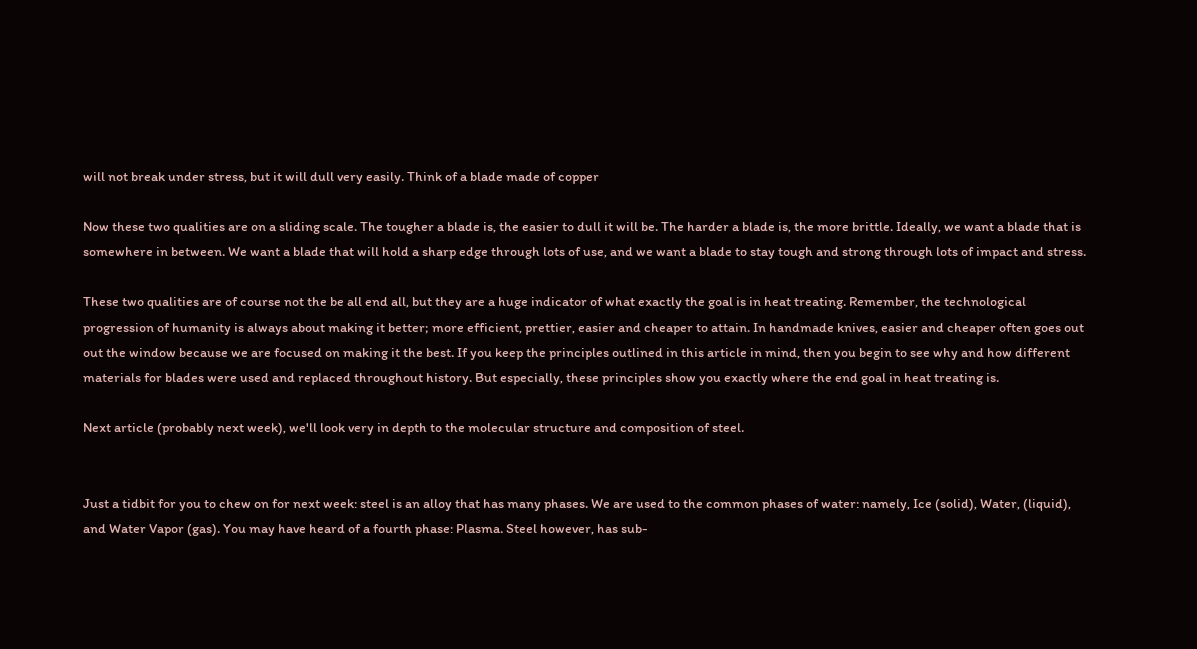will not break under stress, but it will dull very easily. Think of a blade made of copper

Now these two qualities are on a sliding scale. The tougher a blade is, the easier to dull it will be. The harder a blade is, the more brittle. Ideally, we want a blade that is somewhere in between. We want a blade that will hold a sharp edge through lots of use, and we want a blade to stay tough and strong through lots of impact and stress.

These two qualities are of course not the be all end all, but they are a huge indicator of what exactly the goal is in heat treating. Remember, the technological progression of humanity is always about making it better; more efficient, prettier, easier and cheaper to attain. In handmade knives, easier and cheaper often goes out out the window because we are focused on making it the best. If you keep the principles outlined in this article in mind, then you begin to see why and how different materials for blades were used and replaced throughout history. But especially, these principles show you exactly where the end goal in heat treating is.

Next article (probably next week), we'll look very in depth to the molecular structure and composition of steel.


Just a tidbit for you to chew on for next week: steel is an alloy that has many phases. We are used to the common phases of water: namely, Ice (solid), Water, (liquid), and Water Vapor (gas). You may have heard of a fourth phase: Plasma. Steel however, has sub-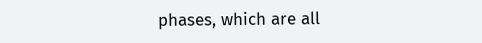phases, which are all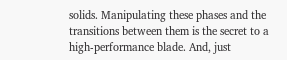solids. Manipulating these phases and the transitions between them is the secret to a high-performance blade. And, just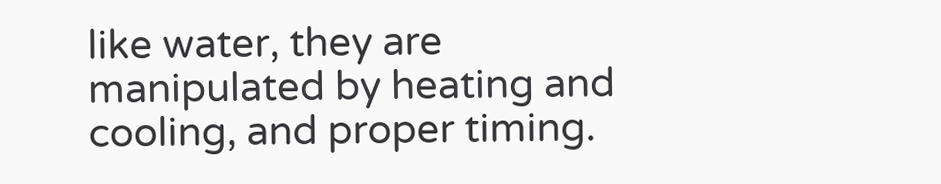like water, they are manipulated by heating and cooling, and proper timing.